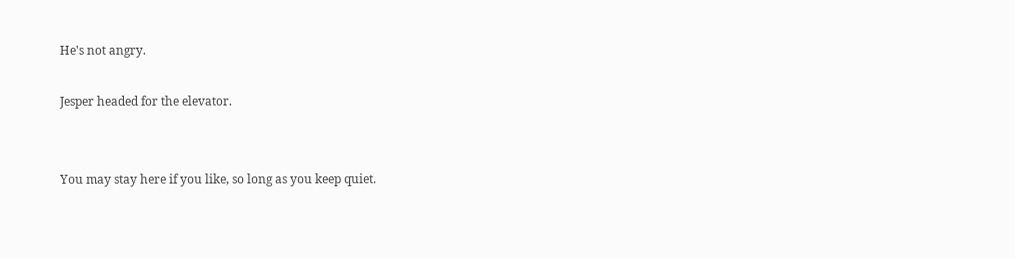He's not angry.

Jesper headed for the elevator.


You may stay here if you like, so long as you keep quiet.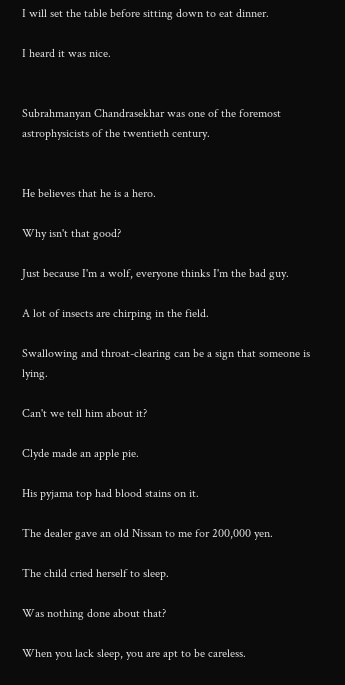I will set the table before sitting down to eat dinner.

I heard it was nice.


Subrahmanyan Chandrasekhar was one of the foremost astrophysicists of the twentieth century.


He believes that he is a hero.

Why isn't that good?

Just because I'm a wolf, everyone thinks I'm the bad guy.

A lot of insects are chirping in the field.

Swallowing and throat-clearing can be a sign that someone is lying.

Can't we tell him about it?

Clyde made an apple pie.

His pyjama top had blood stains on it.

The dealer gave an old Nissan to me for 200,000 yen.

The child cried herself to sleep.

Was nothing done about that?

When you lack sleep, you are apt to be careless.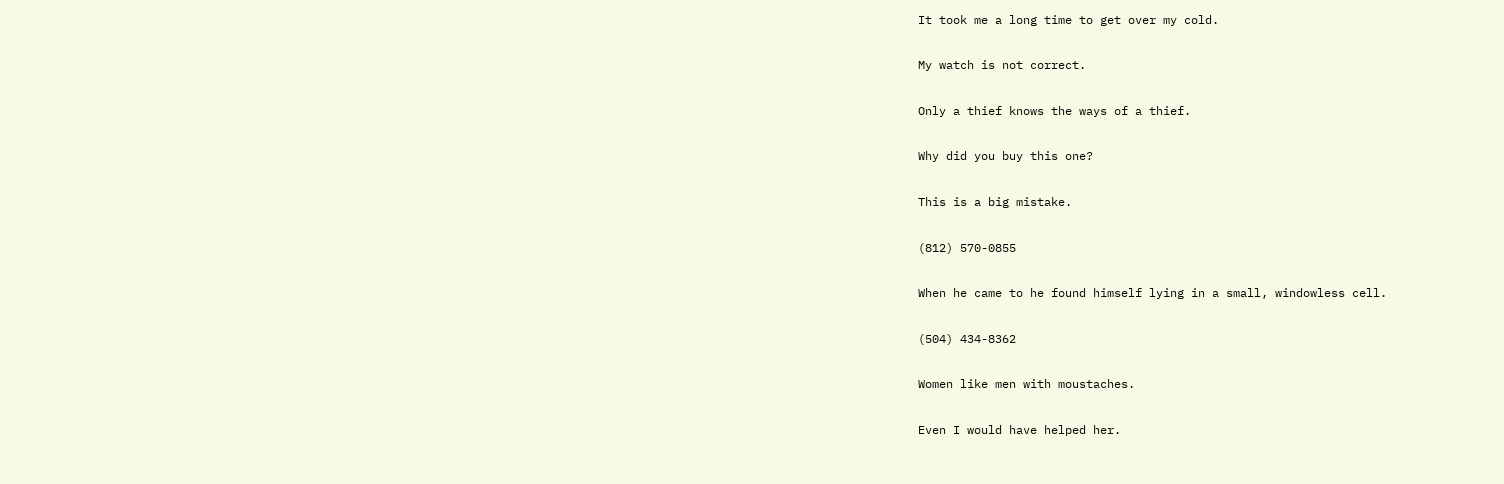It took me a long time to get over my cold.

My watch is not correct.

Only a thief knows the ways of a thief.

Why did you buy this one?

This is a big mistake.

(812) 570-0855

When he came to he found himself lying in a small, windowless cell.

(504) 434-8362

Women like men with moustaches.

Even I would have helped her.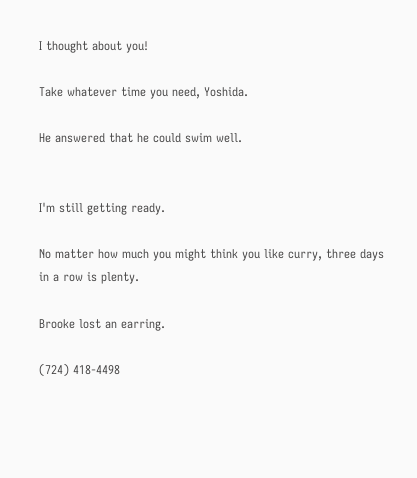I thought about you!

Take whatever time you need, Yoshida.

He answered that he could swim well.


I'm still getting ready.

No matter how much you might think you like curry, three days in a row is plenty.

Brooke lost an earring.

(724) 418-4498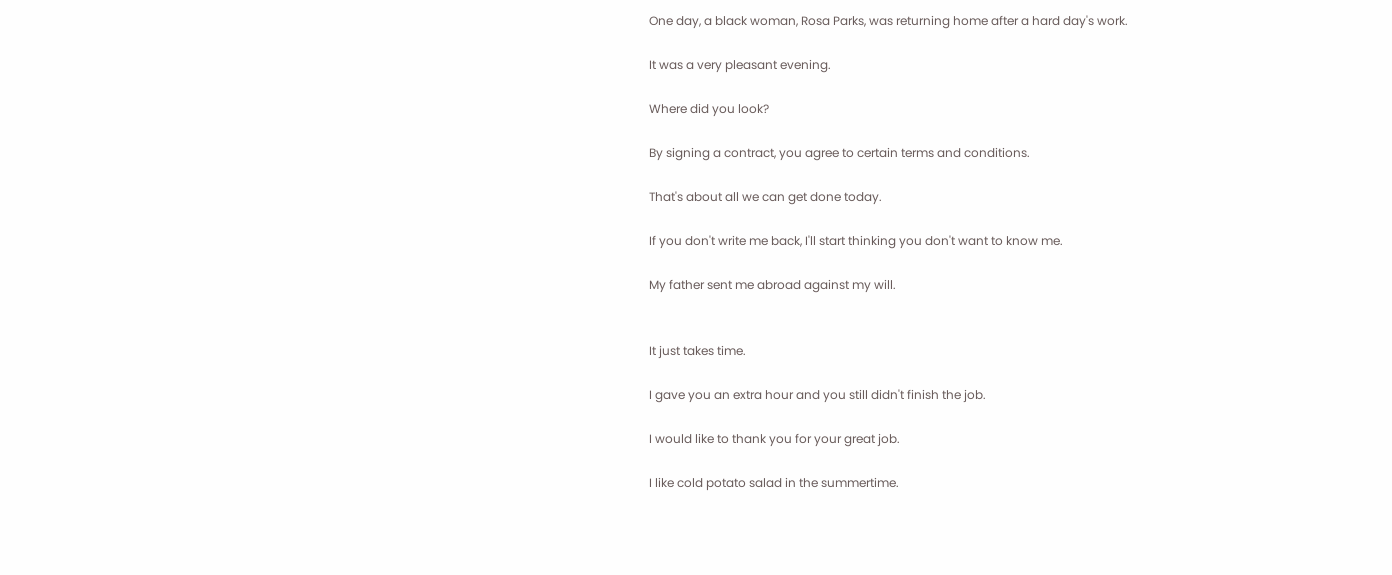One day, a black woman, Rosa Parks, was returning home after a hard day's work.

It was a very pleasant evening.

Where did you look?

By signing a contract, you agree to certain terms and conditions.

That's about all we can get done today.

If you don't write me back, I'll start thinking you don't want to know me.

My father sent me abroad against my will.


It just takes time.

I gave you an extra hour and you still didn't finish the job.

I would like to thank you for your great job.

I like cold potato salad in the summertime.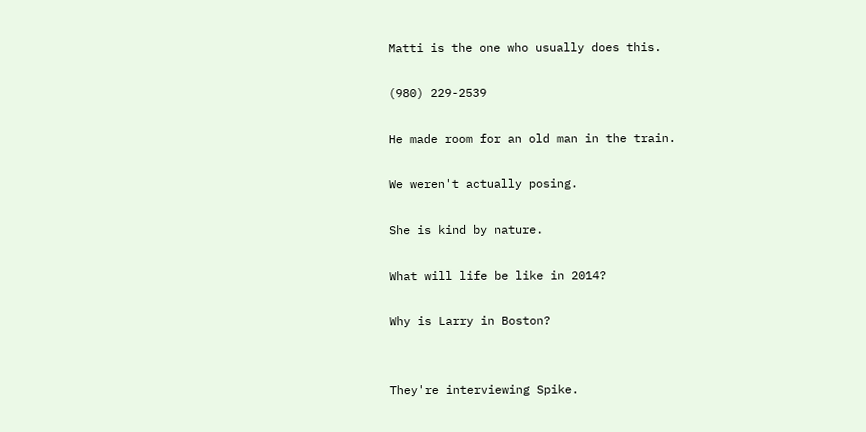Matti is the one who usually does this.

(980) 229-2539

He made room for an old man in the train.

We weren't actually posing.

She is kind by nature.

What will life be like in 2014?

Why is Larry in Boston?


They're interviewing Spike.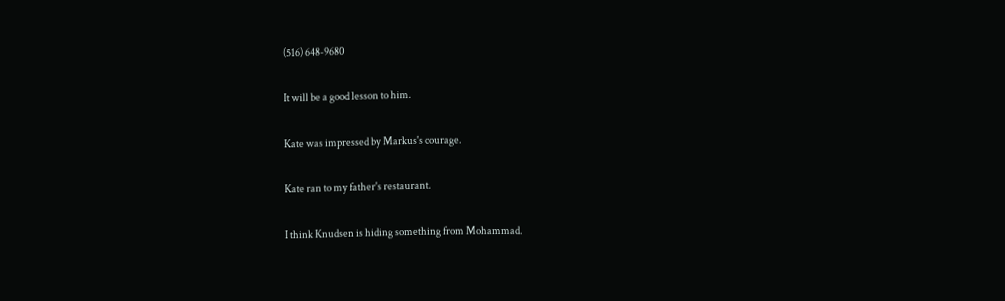(516) 648-9680

It will be a good lesson to him.

Kate was impressed by Markus's courage.

Kate ran to my father's restaurant.

I think Knudsen is hiding something from Mohammad.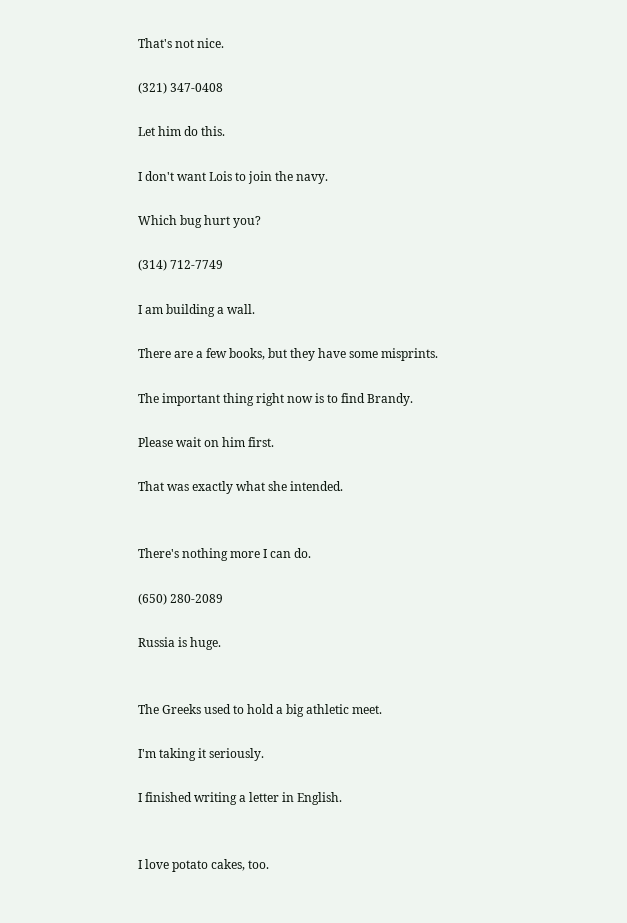That's not nice.

(321) 347-0408

Let him do this.

I don't want Lois to join the navy.

Which bug hurt you?

(314) 712-7749

I am building a wall.

There are a few books, but they have some misprints.

The important thing right now is to find Brandy.

Please wait on him first.

That was exactly what she intended.


There's nothing more I can do.

(650) 280-2089

Russia is huge.


The Greeks used to hold a big athletic meet.

I'm taking it seriously.

I finished writing a letter in English.


I love potato cakes, too.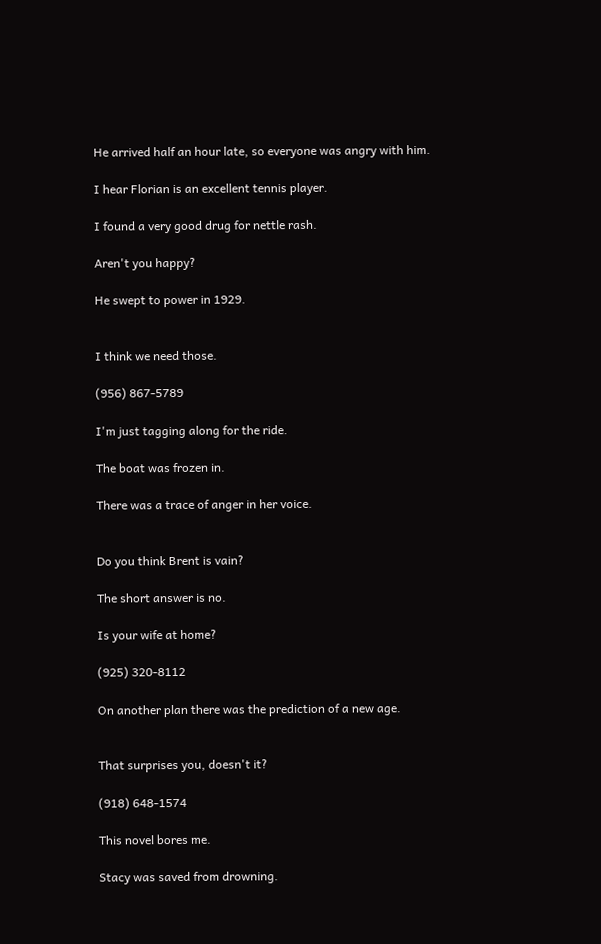He arrived half an hour late, so everyone was angry with him.

I hear Florian is an excellent tennis player.

I found a very good drug for nettle rash.

Aren't you happy?

He swept to power in 1929.


I think we need those.

(956) 867-5789

I'm just tagging along for the ride.

The boat was frozen in.

There was a trace of anger in her voice.


Do you think Brent is vain?

The short answer is no.

Is your wife at home?

(925) 320-8112

On another plan there was the prediction of a new age.


That surprises you, doesn't it?

(918) 648-1574

This novel bores me.

Stacy was saved from drowning.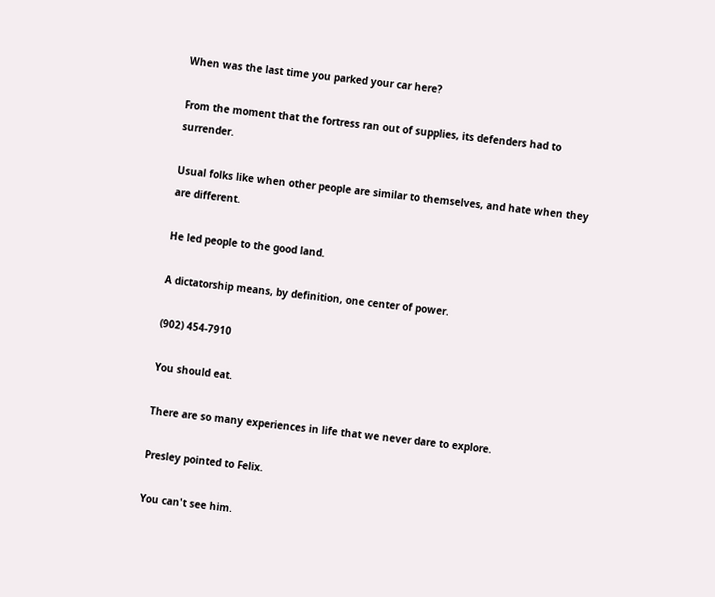When was the last time you parked your car here?

From the moment that the fortress ran out of supplies, its defenders had to surrender.

Usual folks like when other people are similar to themselves, and hate when they are different.

He led people to the good land.

A dictatorship means, by definition, one center of power.

(902) 454-7910

You should eat.

There are so many experiences in life that we never dare to explore.

Presley pointed to Felix.

You can't see him.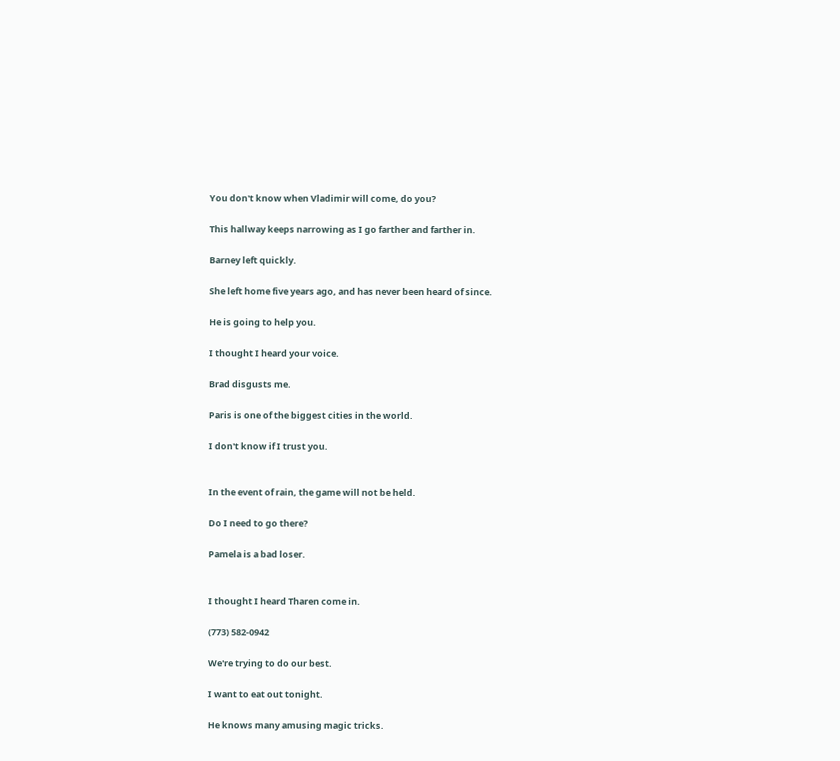You don't know when Vladimir will come, do you?

This hallway keeps narrowing as I go farther and farther in.

Barney left quickly.

She left home five years ago, and has never been heard of since.

He is going to help you.

I thought I heard your voice.

Brad disgusts me.

Paris is one of the biggest cities in the world.

I don't know if I trust you.


In the event of rain, the game will not be held.

Do I need to go there?

Pamela is a bad loser.


I thought I heard Tharen come in.

(773) 582-0942

We're trying to do our best.

I want to eat out tonight.

He knows many amusing magic tricks.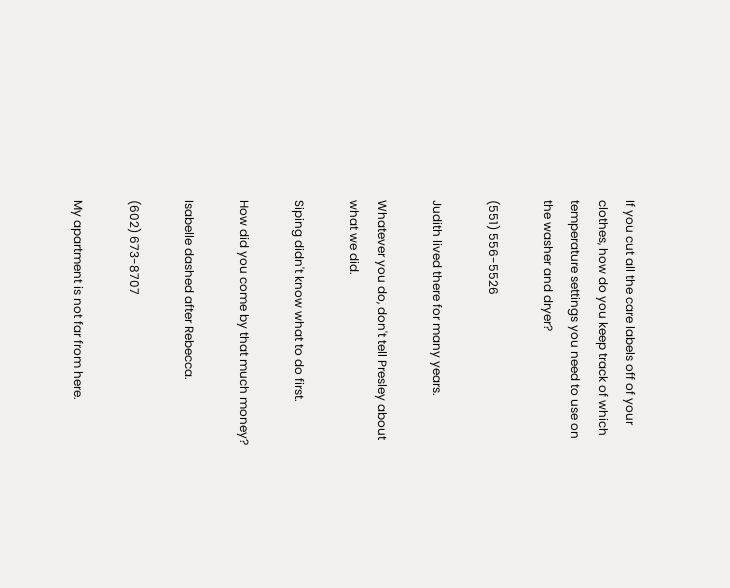If you cut all the care labels off of your clothes, how do you keep track of which temperature settings you need to use on the washer and dryer?

(551) 556-5526

Judith lived there for many years.

Whatever you do, don't tell Presley about what we did.

Siping didn't know what to do first.

How did you come by that much money?

Isabelle dashed after Rebecca.

(602) 673-8707

My apartment is not far from here.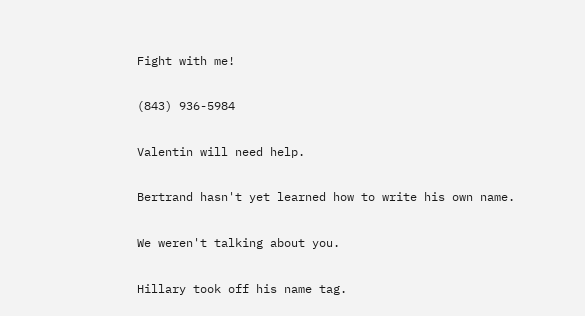Fight with me!

(843) 936-5984

Valentin will need help.

Bertrand hasn't yet learned how to write his own name.

We weren't talking about you.

Hillary took off his name tag.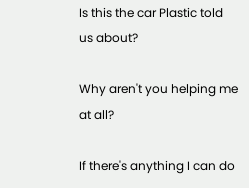Is this the car Plastic told us about?

Why aren't you helping me at all?

If there's anything I can do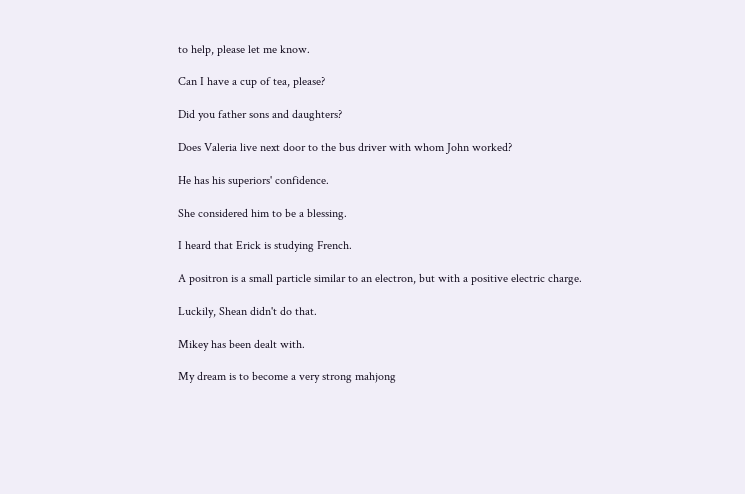to help, please let me know.

Can I have a cup of tea, please?

Did you father sons and daughters?

Does Valeria live next door to the bus driver with whom John worked?

He has his superiors' confidence.

She considered him to be a blessing.

I heard that Erick is studying French.

A positron is a small particle similar to an electron, but with a positive electric charge.

Luckily, Shean didn't do that.

Mikey has been dealt with.

My dream is to become a very strong mahjong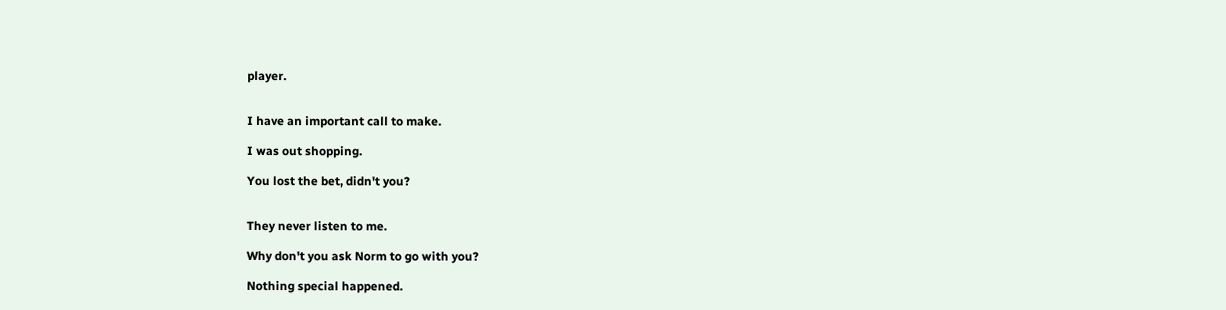player.


I have an important call to make.

I was out shopping.

You lost the bet, didn't you?


They never listen to me.

Why don't you ask Norm to go with you?

Nothing special happened.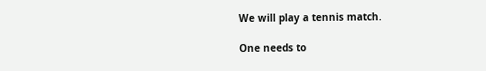We will play a tennis match.

One needs to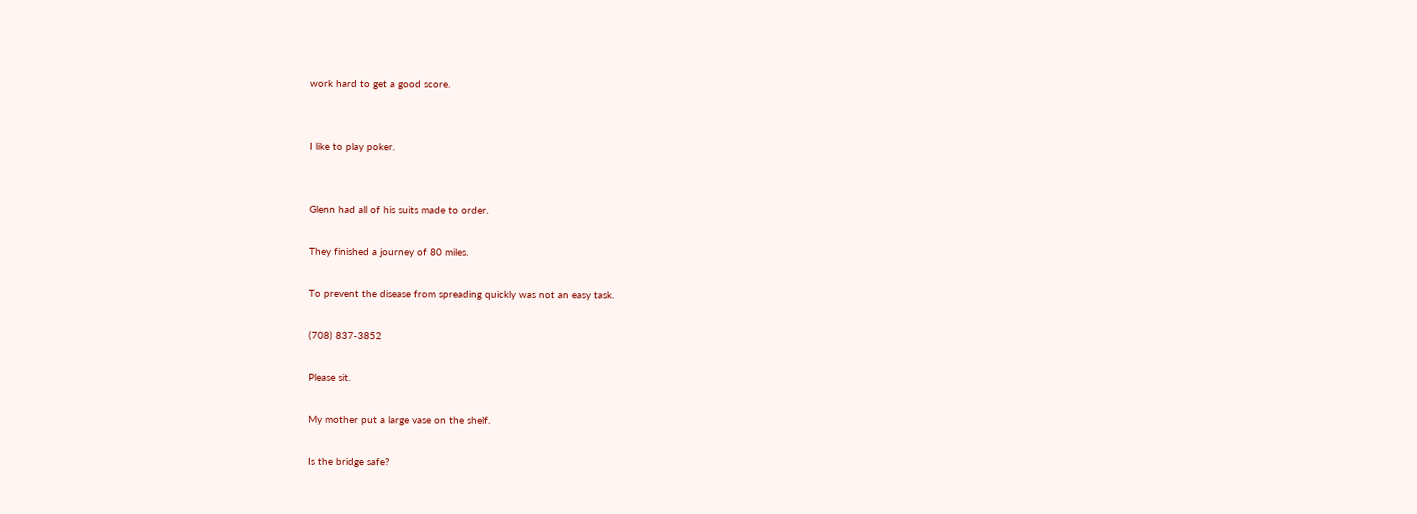work hard to get a good score.


I like to play poker.


Glenn had all of his suits made to order.

They finished a journey of 80 miles.

To prevent the disease from spreading quickly was not an easy task.

(708) 837-3852

Please sit.

My mother put a large vase on the shelf.

Is the bridge safe?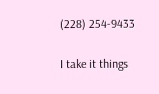(228) 254-9433

I take it things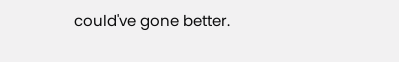could've gone better.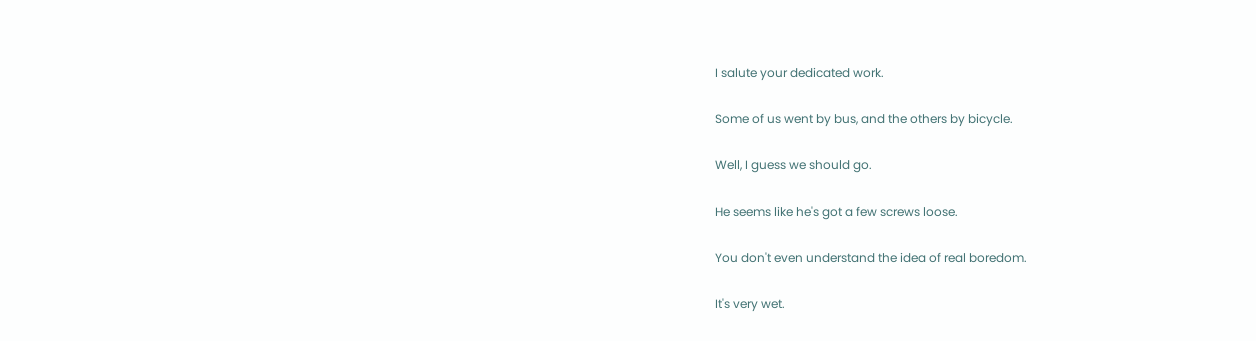I salute your dedicated work.

Some of us went by bus, and the others by bicycle.

Well, I guess we should go.

He seems like he's got a few screws loose.

You don't even understand the idea of real boredom.

It's very wet.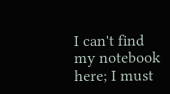I can't find my notebook here; I must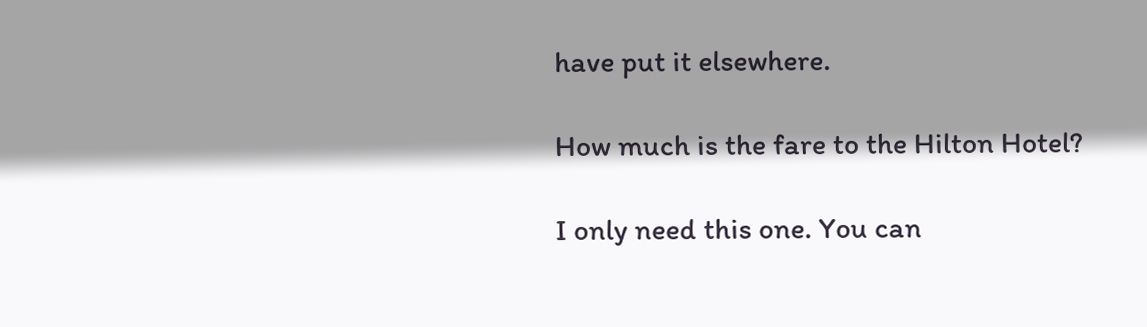have put it elsewhere.

How much is the fare to the Hilton Hotel?

I only need this one. You can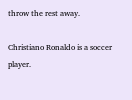throw the rest away.

Christiano Ronaldo is a soccer player.